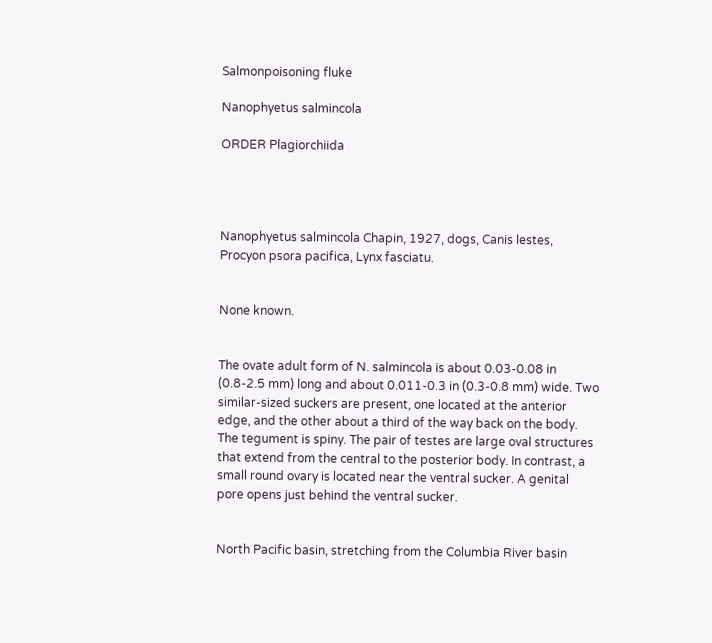Salmonpoisoning fluke

Nanophyetus salmincola

ORDER Plagiorchiida




Nanophyetus salmincola Chapin, 1927, dogs, Canis lestes, Procyon psora pacifica, Lynx fasciatu.


None known.


The ovate adult form of N. salmincola is about 0.03-0.08 in (0.8-2.5 mm) long and about 0.011-0.3 in (0.3-0.8 mm) wide. Two similar-sized suckers are present, one located at the anterior edge, and the other about a third of the way back on the body. The tegument is spiny. The pair of testes are large oval structures that extend from the central to the posterior body. In contrast, a small round ovary is located near the ventral sucker. A genital pore opens just behind the ventral sucker.


North Pacific basin, stretching from the Columbia River basin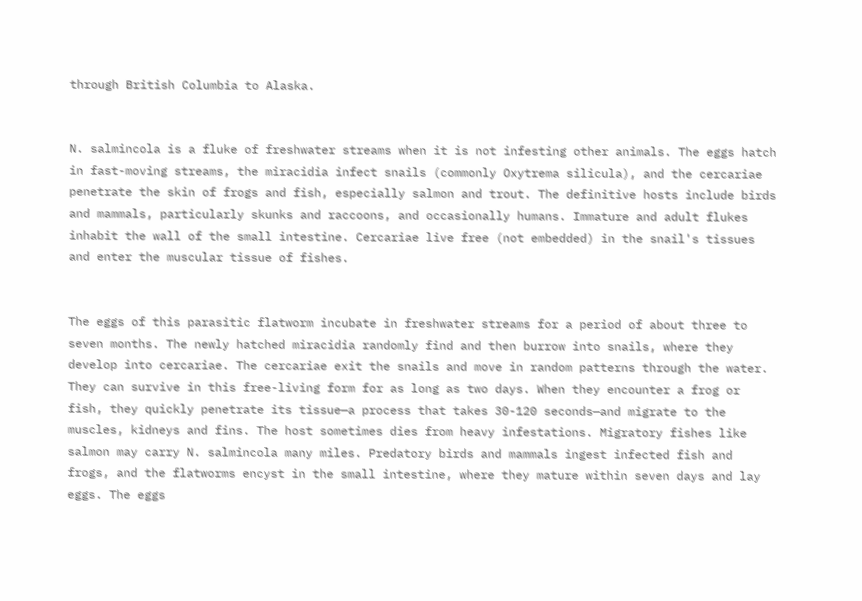through British Columbia to Alaska.


N. salmincola is a fluke of freshwater streams when it is not infesting other animals. The eggs hatch in fast-moving streams, the miracidia infect snails (commonly Oxytrema silicula), and the cercariae penetrate the skin of frogs and fish, especially salmon and trout. The definitive hosts include birds and mammals, particularly skunks and raccoons, and occasionally humans. Immature and adult flukes inhabit the wall of the small intestine. Cercariae live free (not embedded) in the snail's tissues and enter the muscular tissue of fishes.


The eggs of this parasitic flatworm incubate in freshwater streams for a period of about three to seven months. The newly hatched miracidia randomly find and then burrow into snails, where they develop into cercariae. The cercariae exit the snails and move in random patterns through the water. They can survive in this free-living form for as long as two days. When they encounter a frog or fish, they quickly penetrate its tissue—a process that takes 30-120 seconds—and migrate to the muscles, kidneys and fins. The host sometimes dies from heavy infestations. Migratory fishes like salmon may carry N. salmincola many miles. Predatory birds and mammals ingest infected fish and frogs, and the flatworms encyst in the small intestine, where they mature within seven days and lay eggs. The eggs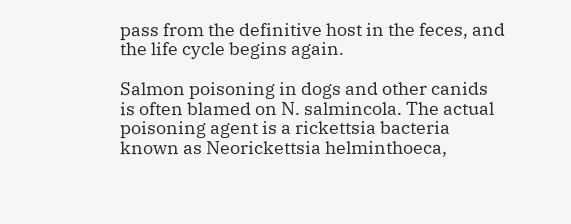pass from the definitive host in the feces, and the life cycle begins again.

Salmon poisoning in dogs and other canids is often blamed on N. salmincola. The actual poisoning agent is a rickettsia bacteria known as Neorickettsia helminthoeca,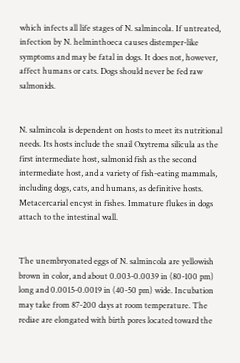which infects all life stages of N. salmincola. If untreated, infection by N. helminthoeca causes distemper-like symptoms and may be fatal in dogs. It does not, however, affect humans or cats. Dogs should never be fed raw salmonids.


N. salmincola is dependent on hosts to meet its nutritional needs. Its hosts include the snail Oxytrema silicula as the first intermediate host, salmonid fish as the second intermediate host, and a variety of fish-eating mammals, including dogs, cats, and humans, as definitive hosts. Metacercarial encyst in fishes. Immature flukes in dogs attach to the intestinal wall.


The unembryonated eggs of N. salmincola are yellowish brown in color, and about 0.003-0.0039 in (80-100 pm) long and 0.0015-0.0019 in (40-50 pm) wide. Incubation may take from 87-200 days at room temperature. The rediae are elongated with birth pores located toward the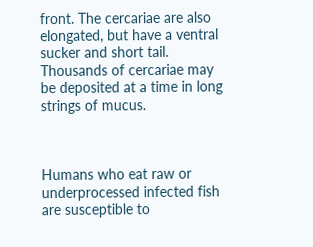front. The cercariae are also elongated, but have a ventral sucker and short tail. Thousands of cercariae may be deposited at a time in long strings of mucus.



Humans who eat raw or underprocessed infected fish are susceptible to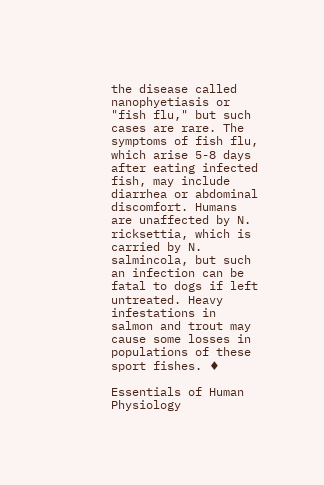the disease called nanophyetiasis or "fish flu," but such cases are rare. The symptoms of fish flu, which arise 5-8 days after eating infected fish, may include diarrhea or abdominal discomfort. Humans are unaffected by N. ricksettia, which is carried by N. salmincola, but such an infection can be fatal to dogs if left untreated. Heavy infestations in salmon and trout may cause some losses in populations of these sport fishes. ♦

Essentials of Human Physiology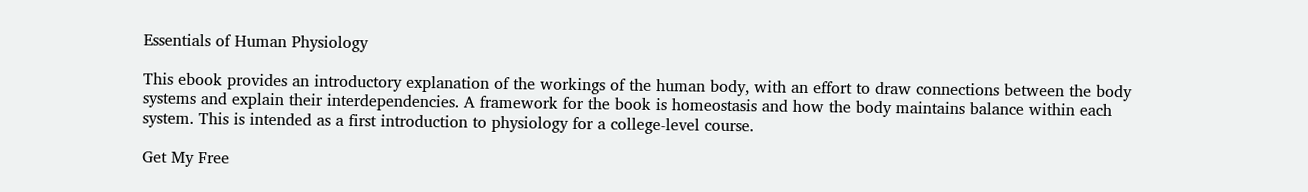Essentials of Human Physiology

This ebook provides an introductory explanation of the workings of the human body, with an effort to draw connections between the body systems and explain their interdependencies. A framework for the book is homeostasis and how the body maintains balance within each system. This is intended as a first introduction to physiology for a college-level course.

Get My Free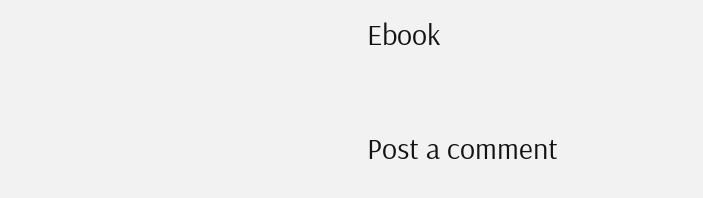Ebook

Post a comment